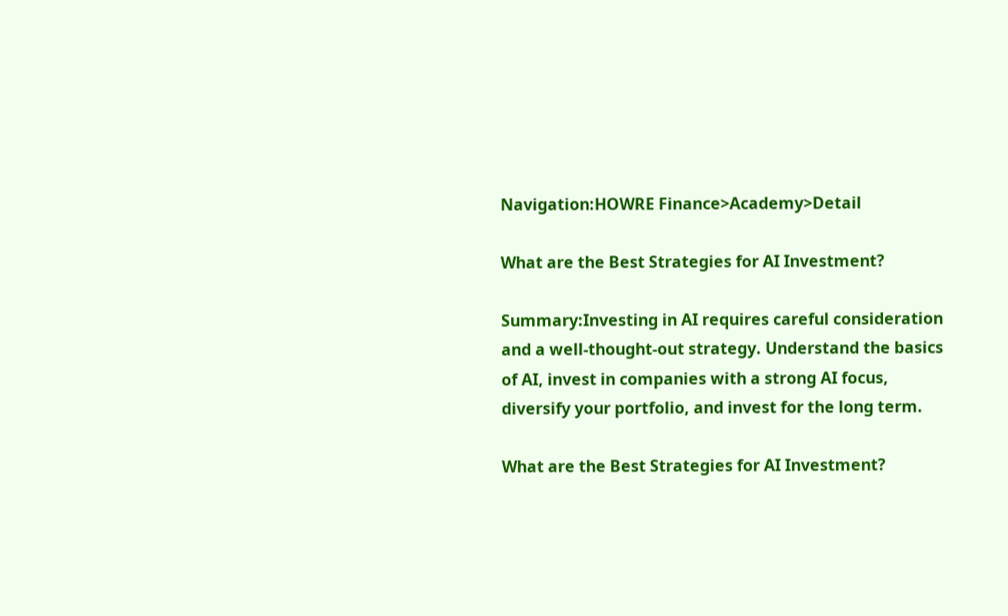Navigation:HOWRE Finance>Academy>Detail

What are the Best Strategies for AI Investment?

Summary:Investing in AI requires careful consideration and a well-thought-out strategy. Understand the basics of AI, invest in companies with a strong AI focus, diversify your portfolio, and invest for the long term.

What are the Best Strategies for AI Investment?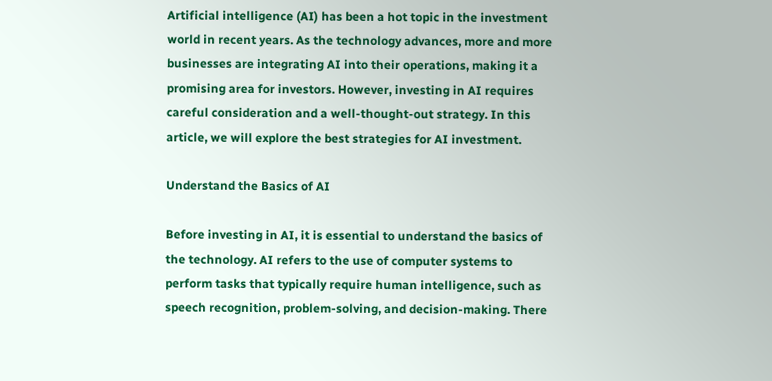Artificial intelligence (AI) has been a hot topic in the investment world in recent years. As the technology advances, more and more businesses are integrating AI into their operations, making it a promising area for investors. However, investing in AI requires careful consideration and a well-thought-out strategy. In this article, we will explore the best strategies for AI investment.

Understand the Basics of AI

Before investing in AI, it is essential to understand the basics of the technology. AI refers to the use of computer systems to perform tasks that typically require human intelligence, such as speech recognition, problem-solving, and decision-making. There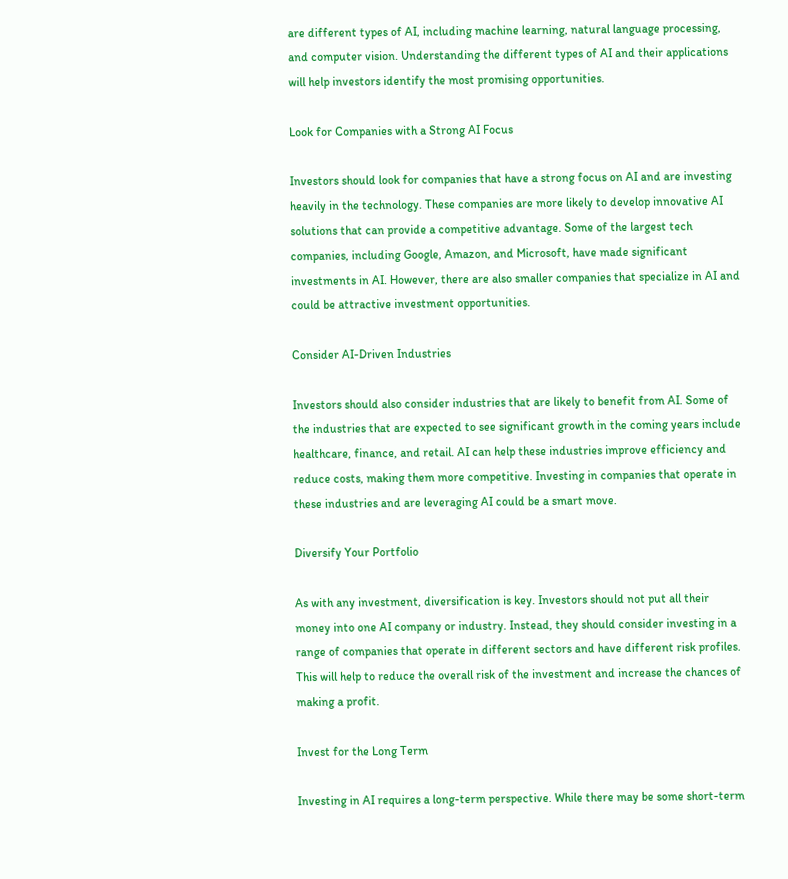are different types of AI, including machine learning, natural language processing, and computer vision. Understanding the different types of AI and their applications will help investors identify the most promising opportunities.

Look for Companies with a Strong AI Focus

Investors should look for companies that have a strong focus on AI and are investing heavily in the technology. These companies are more likely to develop innovative AI solutions that can provide a competitive advantage. Some of the largest tech companies, including Google, Amazon, and Microsoft, have made significant investments in AI. However, there are also smaller companies that specialize in AI and could be attractive investment opportunities.

Consider AI-Driven Industries

Investors should also consider industries that are likely to benefit from AI. Some of the industries that are expected to see significant growth in the coming years include healthcare, finance, and retail. AI can help these industries improve efficiency and reduce costs, making them more competitive. Investing in companies that operate in these industries and are leveraging AI could be a smart move.

Diversify Your Portfolio

As with any investment, diversification is key. Investors should not put all their money into one AI company or industry. Instead, they should consider investing in a range of companies that operate in different sectors and have different risk profiles. This will help to reduce the overall risk of the investment and increase the chances of making a profit.

Invest for the Long Term

Investing in AI requires a long-term perspective. While there may be some short-term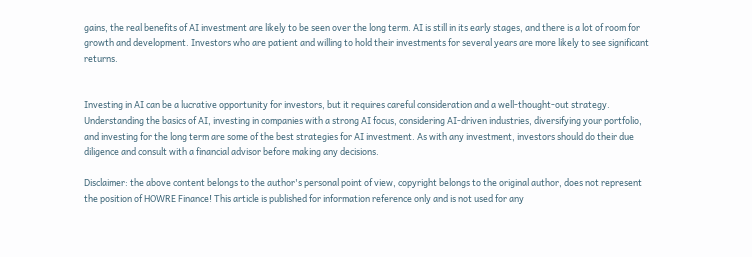gains, the real benefits of AI investment are likely to be seen over the long term. AI is still in its early stages, and there is a lot of room for growth and development. Investors who are patient and willing to hold their investments for several years are more likely to see significant returns.


Investing in AI can be a lucrative opportunity for investors, but it requires careful consideration and a well-thought-out strategy. Understanding the basics of AI, investing in companies with a strong AI focus, considering AI-driven industries, diversifying your portfolio, and investing for the long term are some of the best strategies for AI investment. As with any investment, investors should do their due diligence and consult with a financial advisor before making any decisions.

Disclaimer: the above content belongs to the author's personal point of view, copyright belongs to the original author, does not represent the position of HOWRE Finance! This article is published for information reference only and is not used for any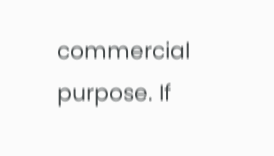commercial purpose. If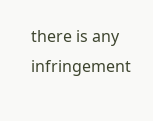there is any infringement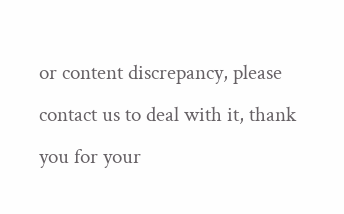or content discrepancy, please contact us to deal with it, thank you for your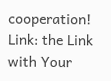cooperation!
Link: the Link with Your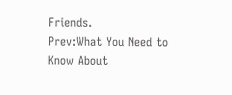Friends.
Prev:What You Need to Know About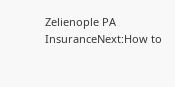Zelienople PA InsuranceNext:How to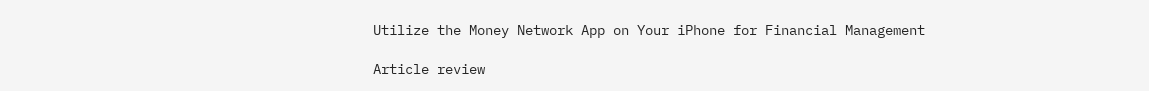Utilize the Money Network App on Your iPhone for Financial Management

Article review